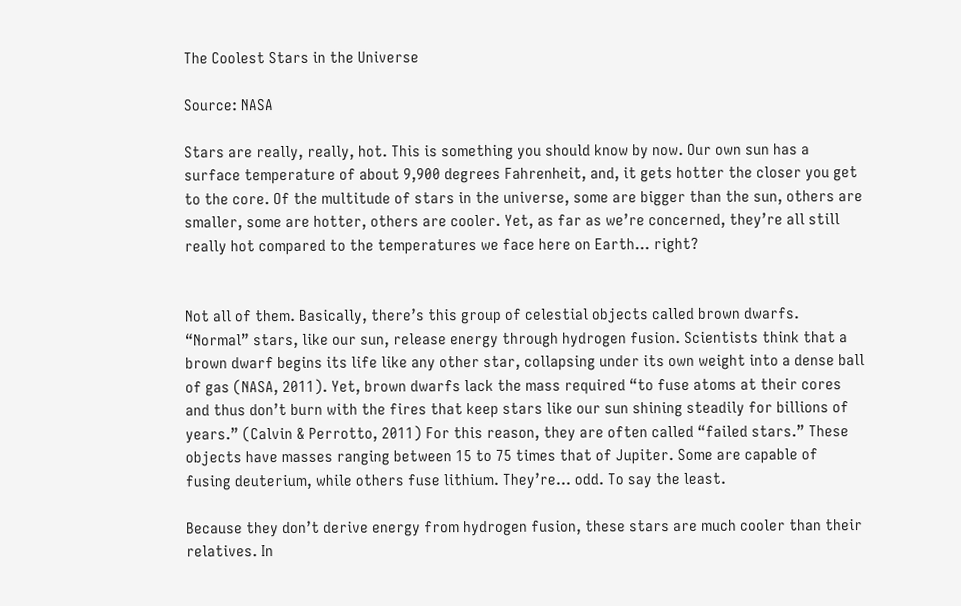The Coolest Stars in the Universe

Source: NASA

Stars are really, really, hot. This is something you should know by now. Our own sun has a surface temperature of about 9,900 degrees Fahrenheit, and, it gets hotter the closer you get to the core. Of the multitude of stars in the universe, some are bigger than the sun, others are smaller, some are hotter, others are cooler. Yet, as far as we’re concerned, they’re all still really hot compared to the temperatures we face here on Earth… right?


Not all of them. Basically, there’s this group of celestial objects called brown dwarfs. “Normal” stars, like our sun, release energy through hydrogen fusion. Scientists think that a brown dwarf begins its life like any other star, collapsing under its own weight into a dense ball of gas (NASA, 2011). Yet, brown dwarfs lack the mass required “to fuse atoms at their cores and thus don’t burn with the fires that keep stars like our sun shining steadily for billions of years.” (Calvin & Perrotto, 2011) For this reason, they are often called “failed stars.” These objects have masses ranging between 15 to 75 times that of Jupiter. Some are capable of fusing deuterium, while others fuse lithium. They’re… odd. To say the least.

Because they don’t derive energy from hydrogen fusion, these stars are much cooler than their relatives. In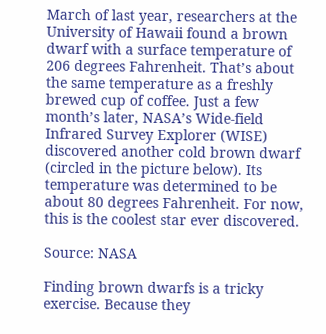March of last year, researchers at the University of Hawaii found a brown dwarf with a surface temperature of 206 degrees Fahrenheit. That’s about the same temperature as a freshly brewed cup of coffee. Just a few month’s later, NASA’s Wide-field Infrared Survey Explorer (WISE) discovered another cold brown dwarf (circled in the picture below). Its temperature was determined to be about 80 degrees Fahrenheit. For now, this is the coolest star ever discovered.

Source: NASA

Finding brown dwarfs is a tricky exercise. Because they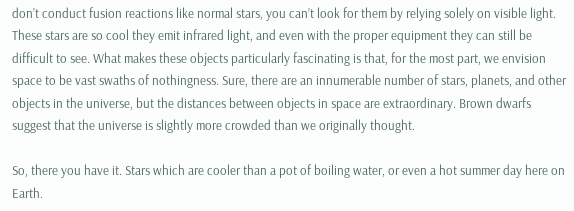don’t conduct fusion reactions like normal stars, you can’t look for them by relying solely on visible light. These stars are so cool they emit infrared light, and even with the proper equipment they can still be difficult to see. What makes these objects particularly fascinating is that, for the most part, we envision space to be vast swaths of nothingness. Sure, there are an innumerable number of stars, planets, and other objects in the universe, but the distances between objects in space are extraordinary. Brown dwarfs suggest that the universe is slightly more crowded than we originally thought.

So, there you have it. Stars which are cooler than a pot of boiling water, or even a hot summer day here on Earth.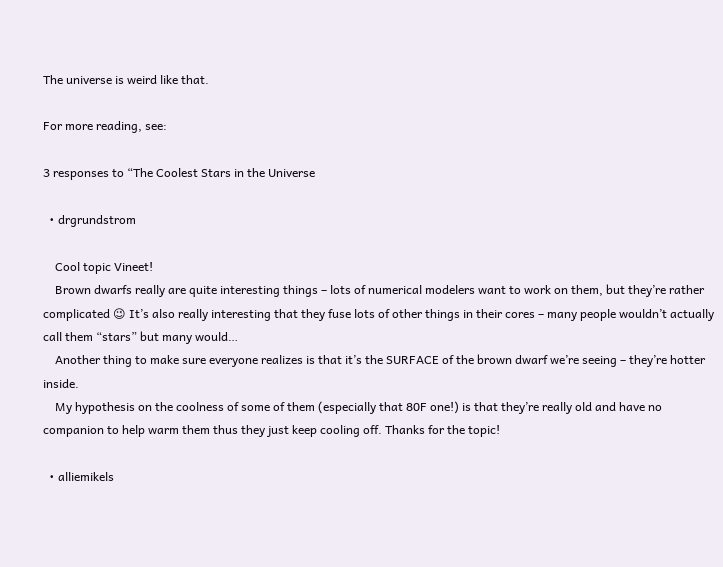The universe is weird like that.

For more reading, see:

3 responses to “The Coolest Stars in the Universe

  • drgrundstrom

    Cool topic Vineet!
    Brown dwarfs really are quite interesting things – lots of numerical modelers want to work on them, but they’re rather complicated 😉 It’s also really interesting that they fuse lots of other things in their cores – many people wouldn’t actually call them “stars” but many would…
    Another thing to make sure everyone realizes is that it’s the SURFACE of the brown dwarf we’re seeing – they’re hotter inside.
    My hypothesis on the coolness of some of them (especially that 80F one!) is that they’re really old and have no companion to help warm them thus they just keep cooling off. Thanks for the topic!

  • alliemikels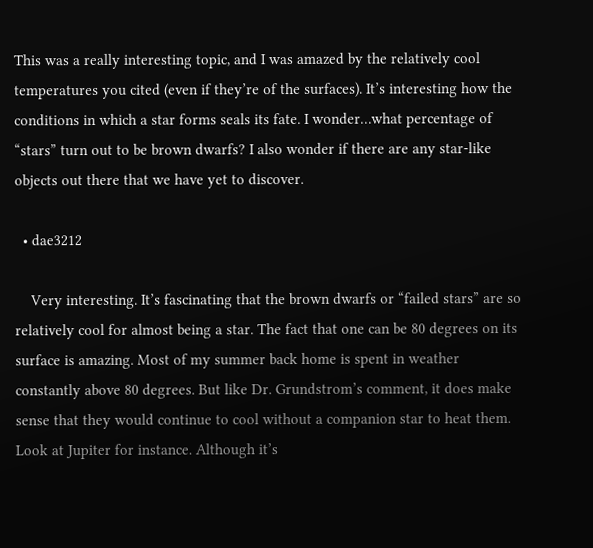This was a really interesting topic, and I was amazed by the relatively cool temperatures you cited (even if they’re of the surfaces). It’s interesting how the conditions in which a star forms seals its fate. I wonder…what percentage of “stars” turn out to be brown dwarfs? I also wonder if there are any star-like objects out there that we have yet to discover.

  • dae3212

    Very interesting. It’s fascinating that the brown dwarfs or “failed stars” are so relatively cool for almost being a star. The fact that one can be 80 degrees on its surface is amazing. Most of my summer back home is spent in weather constantly above 80 degrees. But like Dr. Grundstrom’s comment, it does make sense that they would continue to cool without a companion star to heat them. Look at Jupiter for instance. Although it’s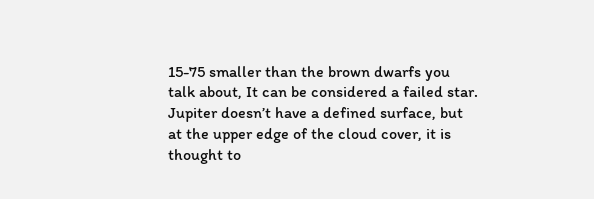15-75 smaller than the brown dwarfs you talk about, It can be considered a failed star. Jupiter doesn’t have a defined surface, but at the upper edge of the cloud cover, it is thought to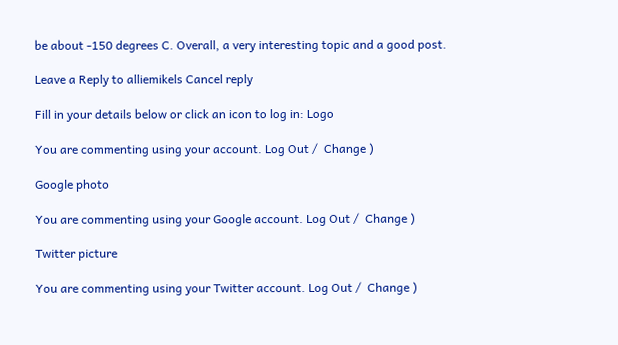be about -150 degrees C. Overall, a very interesting topic and a good post.

Leave a Reply to alliemikels Cancel reply

Fill in your details below or click an icon to log in: Logo

You are commenting using your account. Log Out /  Change )

Google photo

You are commenting using your Google account. Log Out /  Change )

Twitter picture

You are commenting using your Twitter account. Log Out /  Change )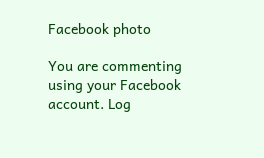Facebook photo

You are commenting using your Facebook account. Log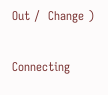Out /  Change )

Connecting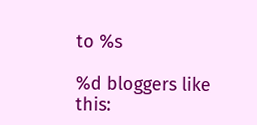to %s

%d bloggers like this: